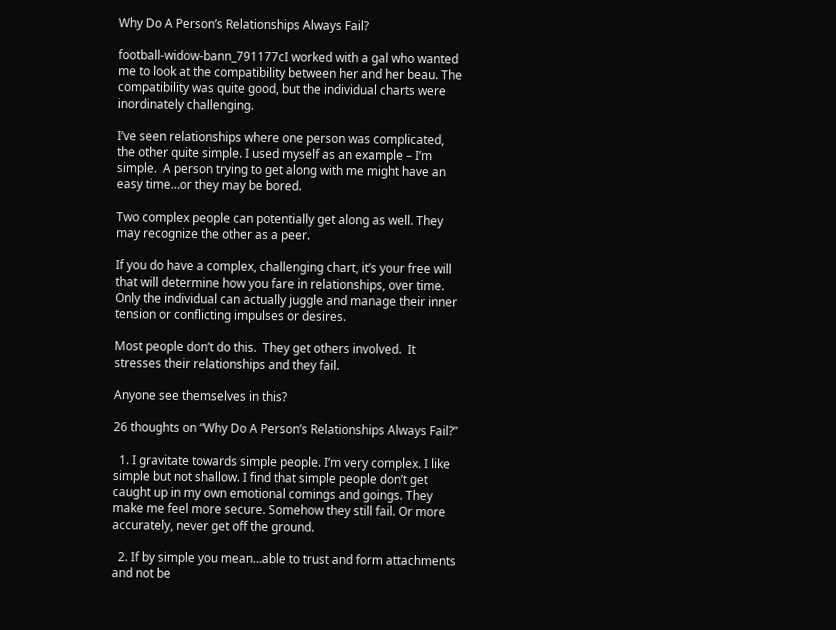Why Do A Person’s Relationships Always Fail?

football-widow-bann_791177cI worked with a gal who wanted me to look at the compatibility between her and her beau. The compatibility was quite good, but the individual charts were inordinately challenging.

I’ve seen relationships where one person was complicated, the other quite simple. I used myself as an example – I’m simple.  A person trying to get along with me might have an easy time…or they may be bored.

Two complex people can potentially get along as well. They may recognize the other as a peer.

If you do have a complex, challenging chart, it’s your free will that will determine how you fare in relationships, over time. Only the individual can actually juggle and manage their inner tension or conflicting impulses or desires.

Most people don’t do this.  They get others involved.  It stresses their relationships and they fail.

Anyone see themselves in this?

26 thoughts on “Why Do A Person’s Relationships Always Fail?”

  1. I gravitate towards simple people. I’m very complex. I like simple but not shallow. I find that simple people don’t get caught up in my own emotional comings and goings. They make me feel more secure. Somehow they still fail. Or more accurately, never get off the ground.

  2. If by simple you mean…able to trust and form attachments and not be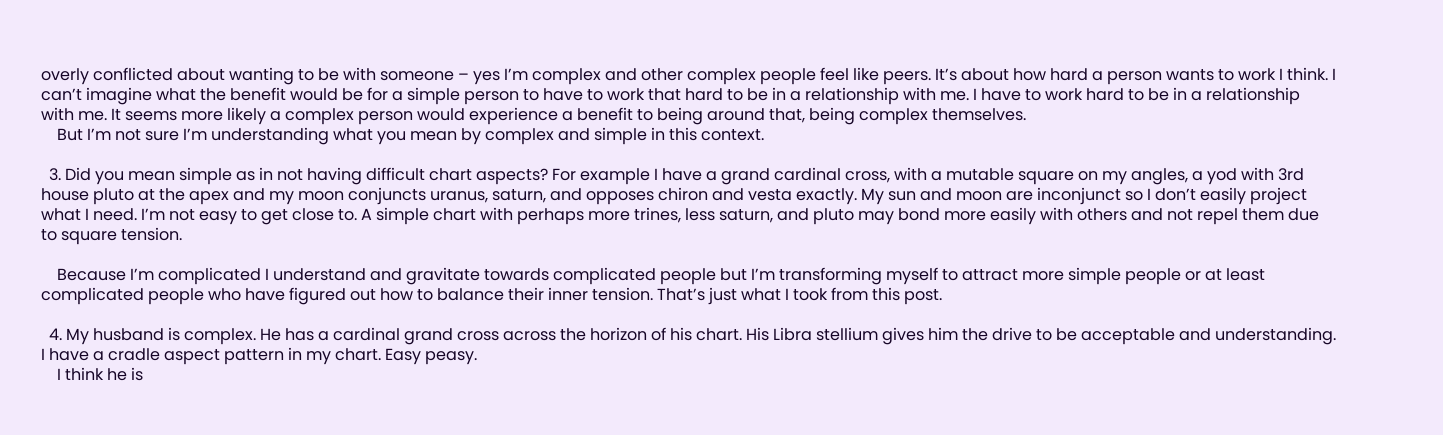overly conflicted about wanting to be with someone – yes I’m complex and other complex people feel like peers. It’s about how hard a person wants to work I think. I can’t imagine what the benefit would be for a simple person to have to work that hard to be in a relationship with me. I have to work hard to be in a relationship with me. It seems more likely a complex person would experience a benefit to being around that, being complex themselves.
    But I’m not sure I’m understanding what you mean by complex and simple in this context.

  3. Did you mean simple as in not having difficult chart aspects? For example I have a grand cardinal cross, with a mutable square on my angles, a yod with 3rd house pluto at the apex and my moon conjuncts uranus, saturn, and opposes chiron and vesta exactly. My sun and moon are inconjunct so I don’t easily project what I need. I’m not easy to get close to. A simple chart with perhaps more trines, less saturn, and pluto may bond more easily with others and not repel them due to square tension.

    Because I’m complicated I understand and gravitate towards complicated people but I’m transforming myself to attract more simple people or at least complicated people who have figured out how to balance their inner tension. That’s just what I took from this post.

  4. My husband is complex. He has a cardinal grand cross across the horizon of his chart. His Libra stellium gives him the drive to be acceptable and understanding. I have a cradle aspect pattern in my chart. Easy peasy.
    I think he is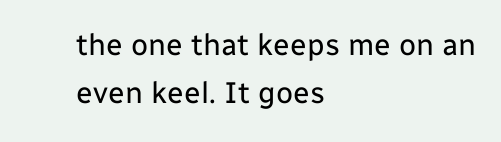the one that keeps me on an even keel. It goes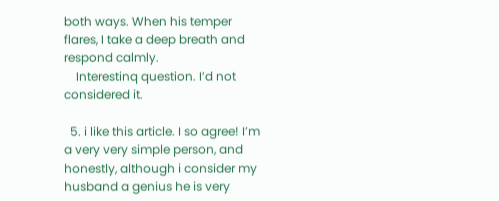both ways. When his temper flares, I take a deep breath and respond calmly.
    Interestinq question. I’d not considered it.

  5. i like this article. I so agree! I’m a very very simple person, and honestly, although i consider my husband a genius he is very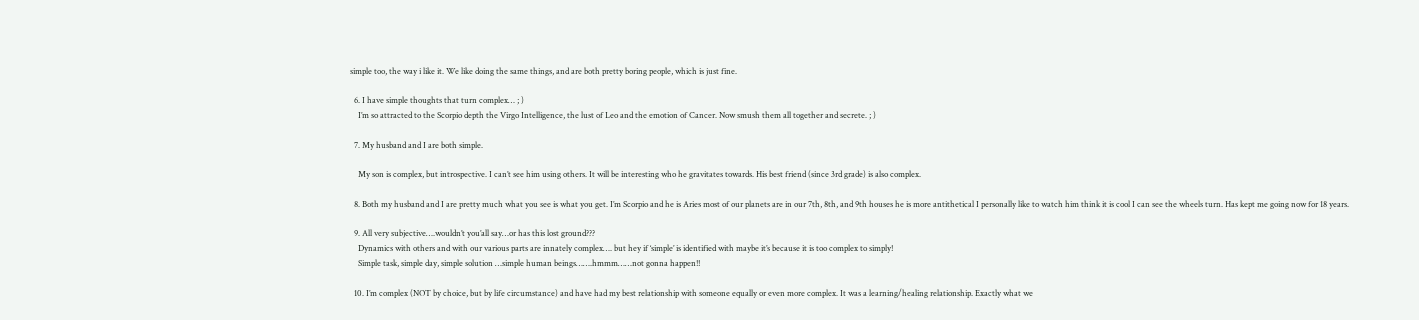simple too, the way i like it. We like doing the same things, and are both pretty boring people, which is just fine.

  6. I have simple thoughts that turn complex… ; )
    I’m so attracted to the Scorpio depth the Virgo Intelligence, the lust of Leo and the emotion of Cancer. Now smush them all together and secrete. ; )

  7. My husband and I are both simple.

    My son is complex, but introspective. I can’t see him using others. It will be interesting who he gravitates towards. His best friend (since 3rd grade) is also complex.

  8. Both my husband and I are pretty much what you see is what you get. I’m Scorpio and he is Aries most of our planets are in our 7th, 8th, and 9th houses he is more antithetical I personally like to watch him think it is cool I can see the wheels turn. Has kept me going now for 18 years.

  9. All very subjective….wouldn’t you’all say…or has this lost ground???
    Dynamics with others and with our various parts are innately complex…. but hey if ‘simple’ is identified with maybe it’s because it is too complex to simply!
    Simple task, simple day, simple solution …simple human beings…….hmmm……not gonna happen!!

  10. I’m complex (NOT by choice, but by life circumstance) and have had my best relationship with someone equally or even more complex. It was a learning/healing relationship. Exactly what we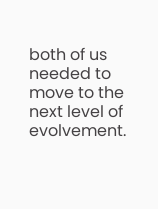both of us needed to move to the next level of evolvement.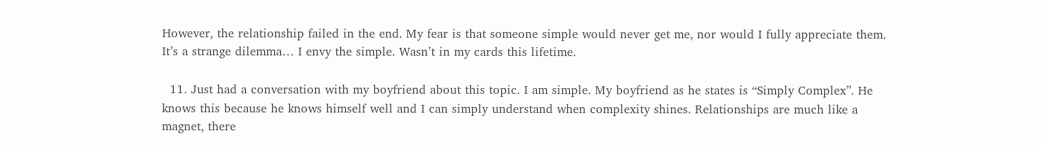However, the relationship failed in the end. My fear is that someone simple would never get me, nor would I fully appreciate them. It’s a strange dilemma… I envy the simple. Wasn’t in my cards this lifetime.

  11. Just had a conversation with my boyfriend about this topic. I am simple. My boyfriend as he states is “Simply Complex”. He knows this because he knows himself well and I can simply understand when complexity shines. Relationships are much like a magnet, there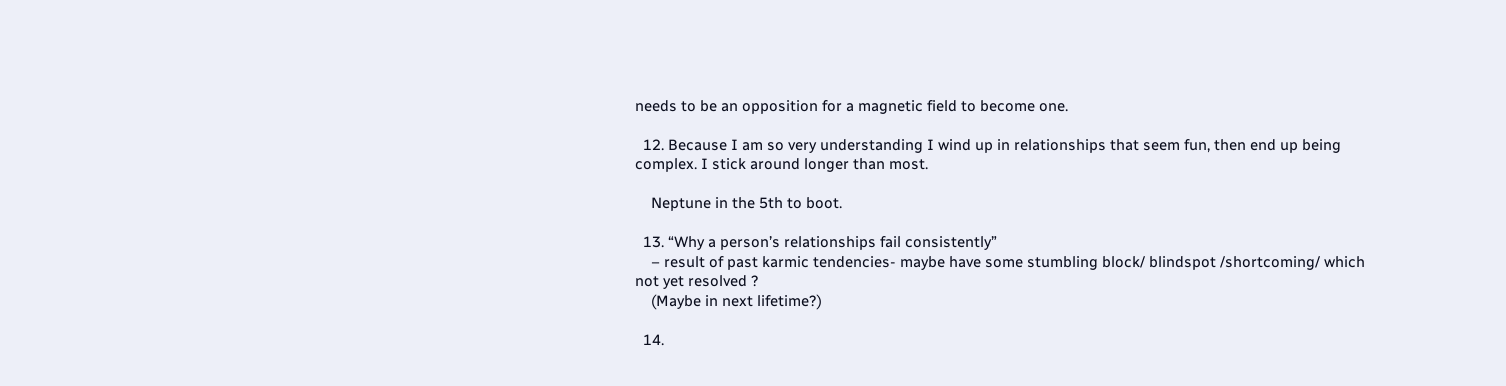needs to be an opposition for a magnetic field to become one.

  12. Because I am so very understanding I wind up in relationships that seem fun, then end up being complex. I stick around longer than most.

    Neptune in the 5th to boot.

  13. “Why a person’s relationships fail consistently”
    – result of past karmic tendencies- maybe have some stumbling block/ blindspot /shortcoming/ which not yet resolved ?
    (Maybe in next lifetime?)

  14.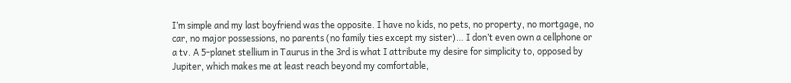I’m simple and my last boyfriend was the opposite. I have no kids, no pets, no property, no mortgage, no car, no major possessions, no parents (no family ties except my sister)… I don’t even own a cellphone or a tv. A 5-planet stellium in Taurus in the 3rd is what I attribute my desire for simplicity to, opposed by Jupiter, which makes me at least reach beyond my comfortable,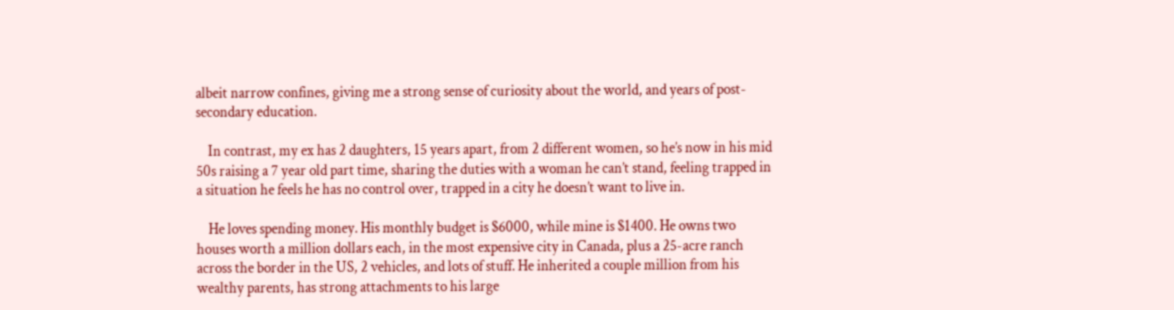albeit narrow confines, giving me a strong sense of curiosity about the world, and years of post-secondary education.

    In contrast, my ex has 2 daughters, 15 years apart, from 2 different women, so he’s now in his mid 50s raising a 7 year old part time, sharing the duties with a woman he can’t stand, feeling trapped in a situation he feels he has no control over, trapped in a city he doesn’t want to live in.

    He loves spending money. His monthly budget is $6000, while mine is $1400. He owns two houses worth a million dollars each, in the most expensive city in Canada, plus a 25-acre ranch across the border in the US, 2 vehicles, and lots of stuff. He inherited a couple million from his wealthy parents, has strong attachments to his large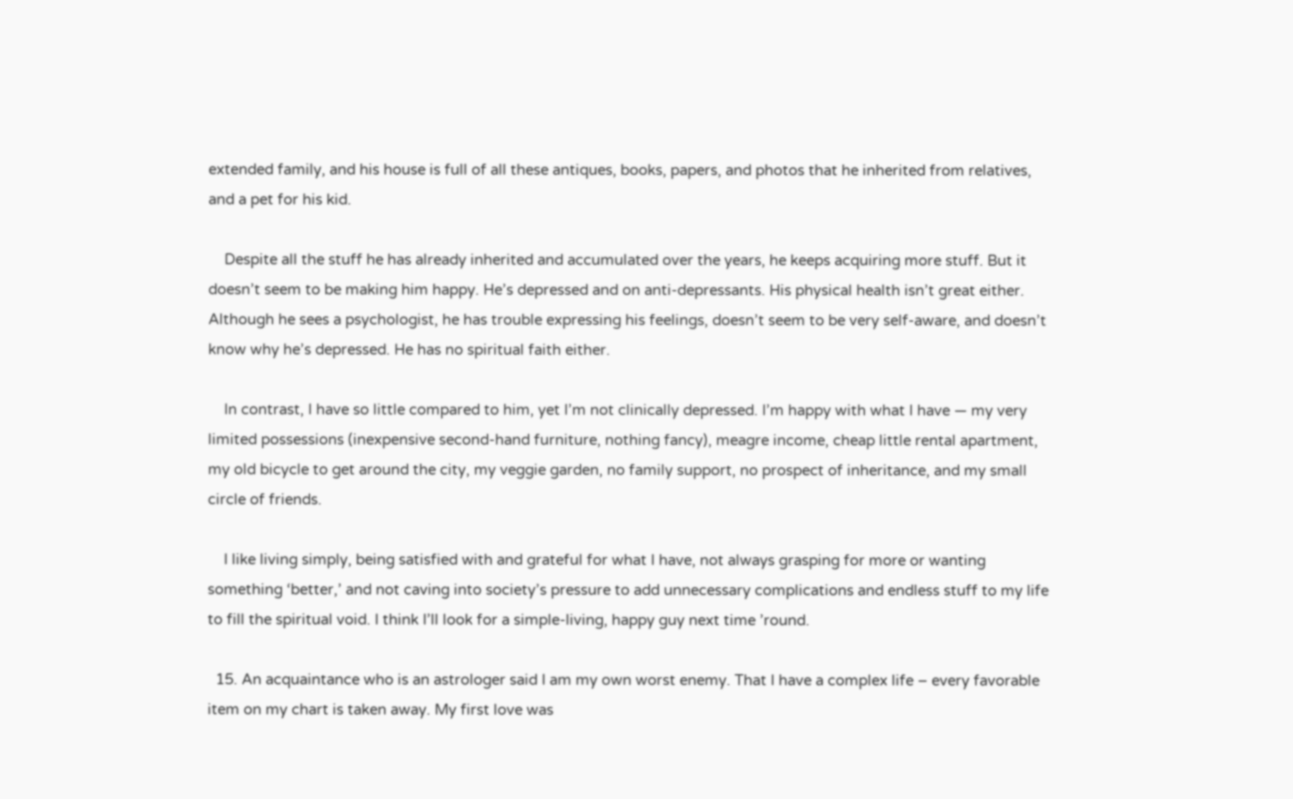extended family, and his house is full of all these antiques, books, papers, and photos that he inherited from relatives, and a pet for his kid.

    Despite all the stuff he has already inherited and accumulated over the years, he keeps acquiring more stuff. But it doesn’t seem to be making him happy. He’s depressed and on anti-depressants. His physical health isn’t great either. Although he sees a psychologist, he has trouble expressing his feelings, doesn’t seem to be very self-aware, and doesn’t know why he’s depressed. He has no spiritual faith either.

    In contrast, I have so little compared to him, yet I’m not clinically depressed. I’m happy with what I have — my very limited possessions (inexpensive second-hand furniture, nothing fancy), meagre income, cheap little rental apartment, my old bicycle to get around the city, my veggie garden, no family support, no prospect of inheritance, and my small circle of friends.

    I like living simply, being satisfied with and grateful for what I have, not always grasping for more or wanting something ‘better,’ and not caving into society’s pressure to add unnecessary complications and endless stuff to my life to fill the spiritual void. I think I’ll look for a simple-living, happy guy next time ’round.

  15. An acquaintance who is an astrologer said I am my own worst enemy. That I have a complex life – every favorable item on my chart is taken away. My first love was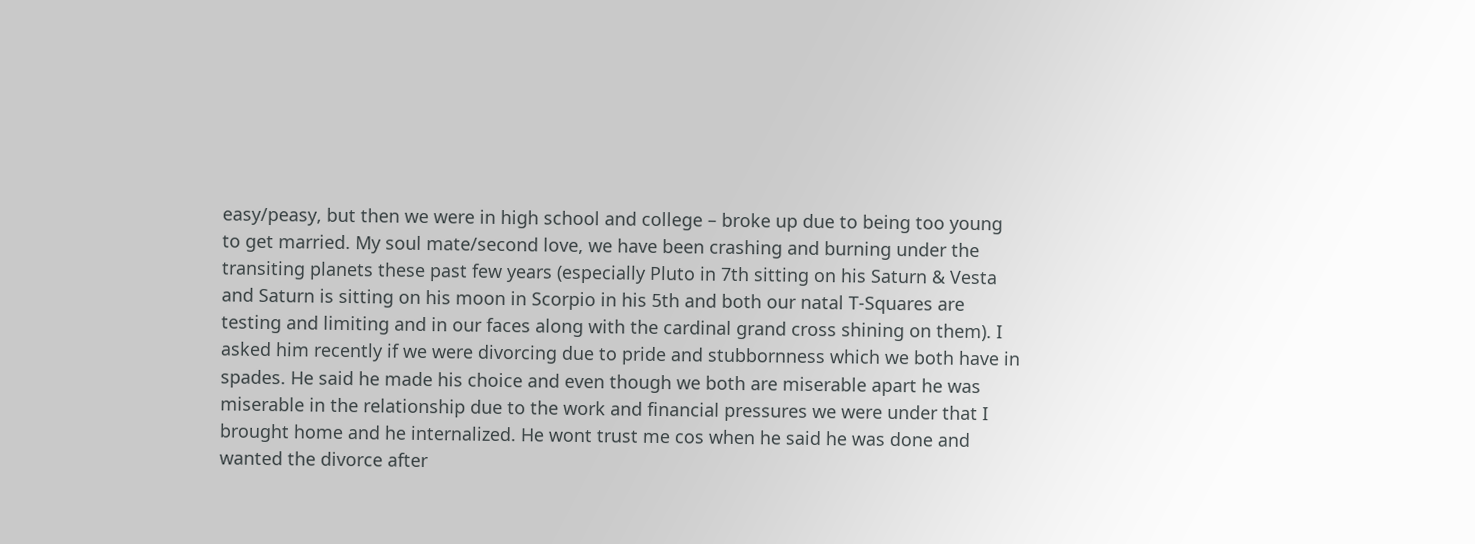easy/peasy, but then we were in high school and college – broke up due to being too young to get married. My soul mate/second love, we have been crashing and burning under the transiting planets these past few years (especially Pluto in 7th sitting on his Saturn & Vesta and Saturn is sitting on his moon in Scorpio in his 5th and both our natal T-Squares are testing and limiting and in our faces along with the cardinal grand cross shining on them). I asked him recently if we were divorcing due to pride and stubbornness which we both have in spades. He said he made his choice and even though we both are miserable apart he was miserable in the relationship due to the work and financial pressures we were under that I brought home and he internalized. He wont trust me cos when he said he was done and wanted the divorce after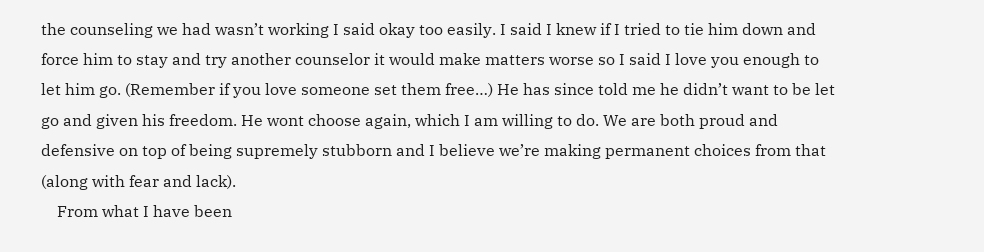the counseling we had wasn’t working I said okay too easily. I said I knew if I tried to tie him down and force him to stay and try another counselor it would make matters worse so I said I love you enough to let him go. (Remember if you love someone set them free…) He has since told me he didn’t want to be let go and given his freedom. He wont choose again, which I am willing to do. We are both proud and defensive on top of being supremely stubborn and I believe we’re making permanent choices from that (along with fear and lack).
    From what I have been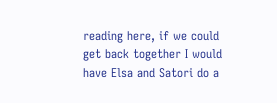reading here, if we could get back together I would have Elsa and Satori do a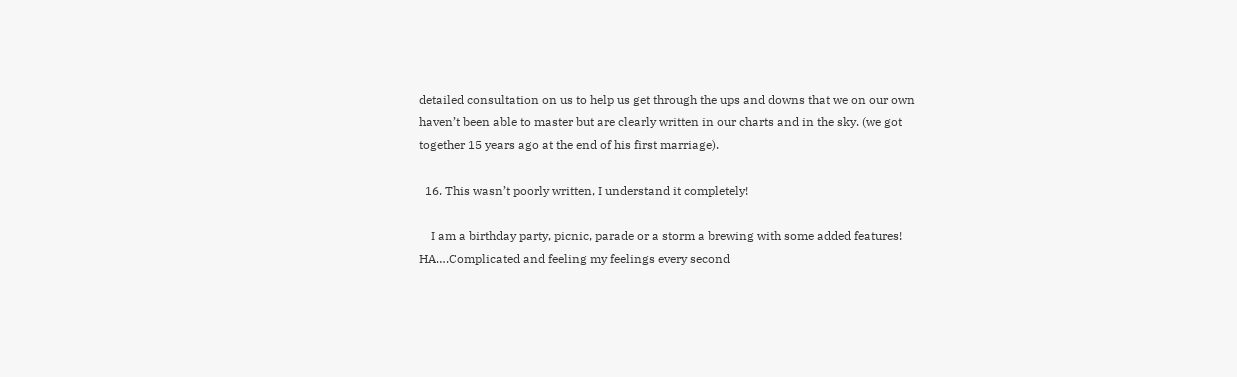detailed consultation on us to help us get through the ups and downs that we on our own haven’t been able to master but are clearly written in our charts and in the sky. (we got together 15 years ago at the end of his first marriage).

  16. This wasn’t poorly written, I understand it completely!

    I am a birthday party, picnic, parade or a storm a brewing with some added features! HA….Complicated and feeling my feelings every second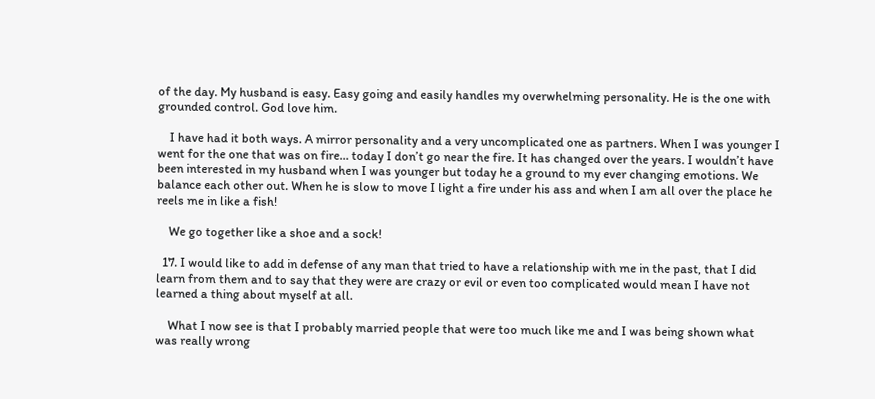of the day. My husband is easy. Easy going and easily handles my overwhelming personality. He is the one with grounded control. God love him.

    I have had it both ways. A mirror personality and a very uncomplicated one as partners. When I was younger I went for the one that was on fire… today I don’t go near the fire. It has changed over the years. I wouldn’t have been interested in my husband when I was younger but today he a ground to my ever changing emotions. We balance each other out. When he is slow to move I light a fire under his ass and when I am all over the place he reels me in like a fish!

    We go together like a shoe and a sock!

  17. I would like to add in defense of any man that tried to have a relationship with me in the past, that I did learn from them and to say that they were are crazy or evil or even too complicated would mean I have not learned a thing about myself at all.

    What I now see is that I probably married people that were too much like me and I was being shown what was really wrong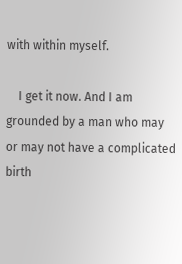with within myself.

    I get it now. And I am grounded by a man who may or may not have a complicated birth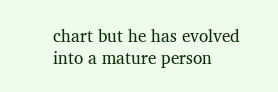chart but he has evolved into a mature person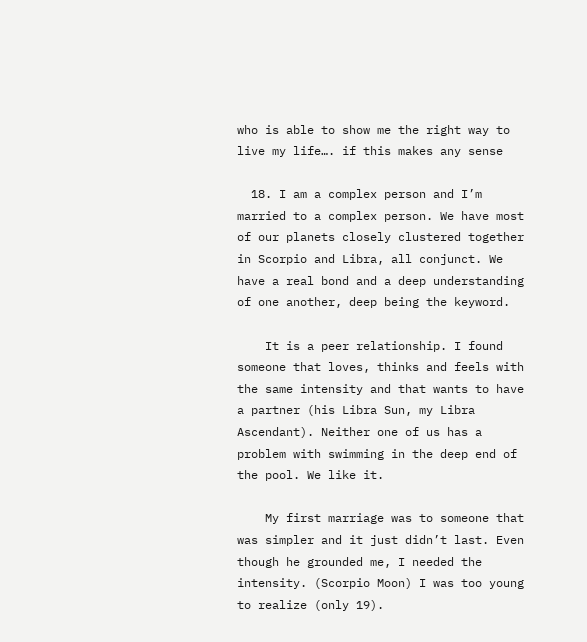who is able to show me the right way to live my life…. if this makes any sense

  18. I am a complex person and I’m married to a complex person. We have most of our planets closely clustered together in Scorpio and Libra, all conjunct. We have a real bond and a deep understanding of one another, deep being the keyword.

    It is a peer relationship. I found someone that loves, thinks and feels with the same intensity and that wants to have a partner (his Libra Sun, my Libra Ascendant). Neither one of us has a problem with swimming in the deep end of the pool. We like it.

    My first marriage was to someone that was simpler and it just didn’t last. Even though he grounded me, I needed the intensity. (Scorpio Moon) I was too young to realize (only 19).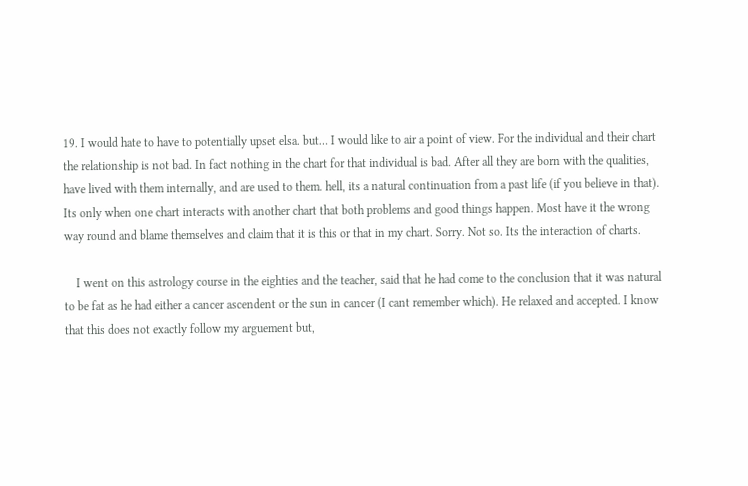19. I would hate to have to potentially upset elsa. but… I would like to air a point of view. For the individual and their chart the relationship is not bad. In fact nothing in the chart for that individual is bad. After all they are born with the qualities, have lived with them internally, and are used to them. hell, its a natural continuation from a past life (if you believe in that). Its only when one chart interacts with another chart that both problems and good things happen. Most have it the wrong way round and blame themselves and claim that it is this or that in my chart. Sorry. Not so. Its the interaction of charts.

    I went on this astrology course in the eighties and the teacher, said that he had come to the conclusion that it was natural to be fat as he had either a cancer ascendent or the sun in cancer (I cant remember which). He relaxed and accepted. I know that this does not exactly follow my arguement but,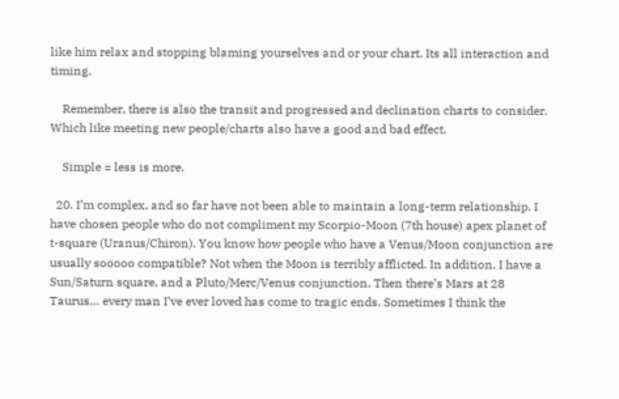like him relax and stopping blaming yourselves and or your chart. Its all interaction and timing.

    Remember, there is also the transit and progressed and declination charts to consider. Which like meeting new people/charts also have a good and bad effect.

    Simple = less is more.

  20. I’m complex, and so far have not been able to maintain a long-term relationship. I have chosen people who do not compliment my Scorpio-Moon (7th house) apex planet of t-square (Uranus/Chiron). You know how people who have a Venus/Moon conjunction are usually sooooo compatible? Not when the Moon is terribly afflicted. In addition, I have a Sun/Saturn square, and a Pluto/Merc/Venus conjunction. Then there’s Mars at 28 Taurus… every man I’ve ever loved has come to tragic ends. Sometimes I think the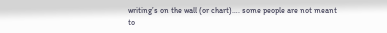writing’s on the wall (or chart)…. some people are not meant to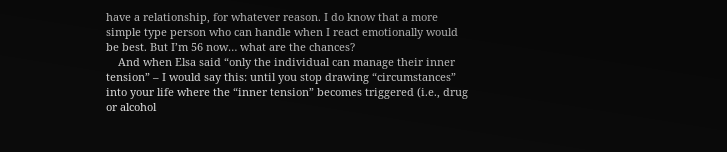have a relationship, for whatever reason. I do know that a more simple type person who can handle when I react emotionally would be best. But I’m 56 now… what are the chances?
    And when Elsa said “only the individual can manage their inner tension” – I would say this: until you stop drawing “circumstances” into your life where the “inner tension” becomes triggered (i.e., drug or alcohol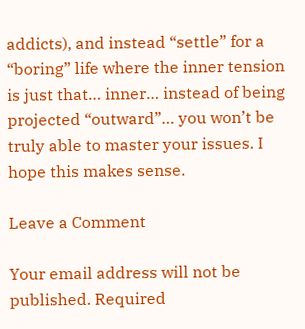addicts), and instead “settle” for a “boring” life where the inner tension is just that… inner… instead of being projected “outward”… you won’t be truly able to master your issues. I hope this makes sense.

Leave a Comment

Your email address will not be published. Required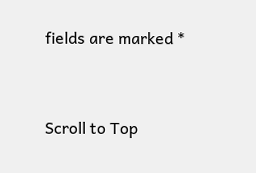fields are marked *


Scroll to Top